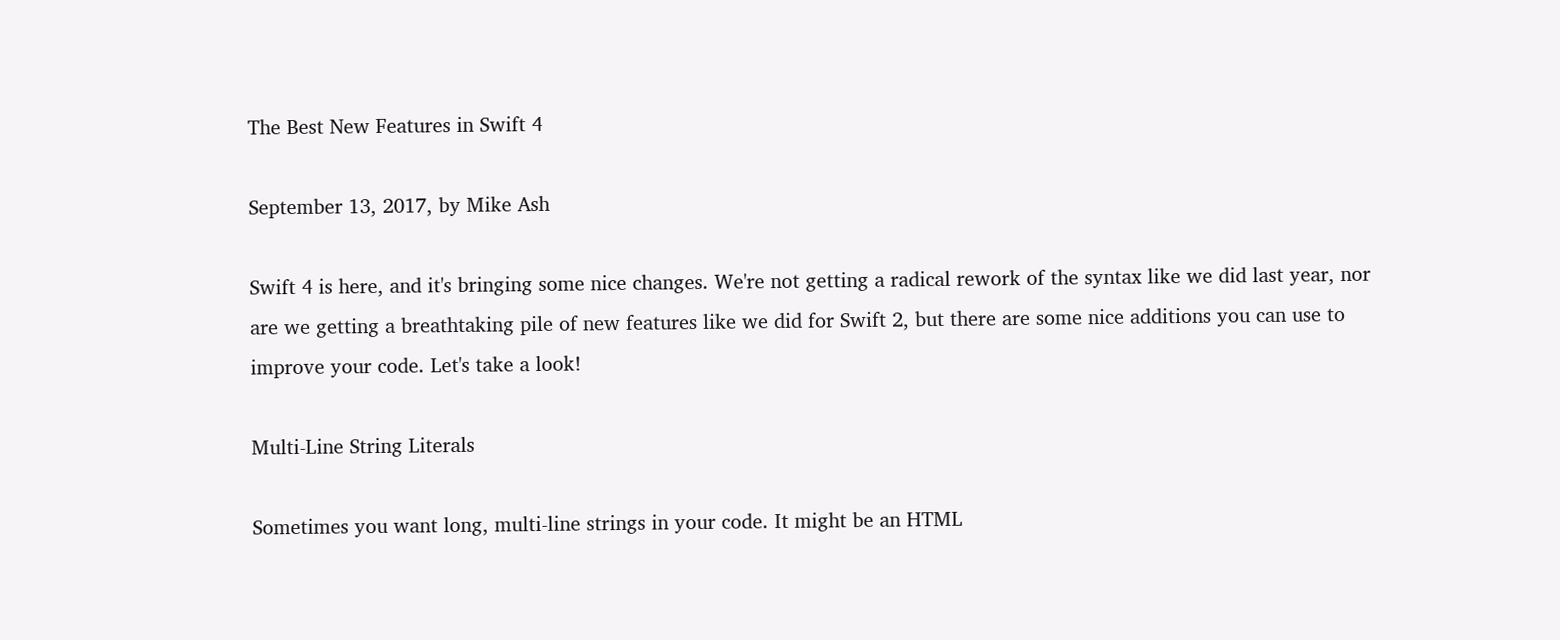The Best New Features in Swift 4

September 13, 2017, by Mike Ash

Swift 4 is here, and it's bringing some nice changes. We're not getting a radical rework of the syntax like we did last year, nor are we getting a breathtaking pile of new features like we did for Swift 2, but there are some nice additions you can use to improve your code. Let's take a look!

Multi-Line String Literals

Sometimes you want long, multi-line strings in your code. It might be an HTML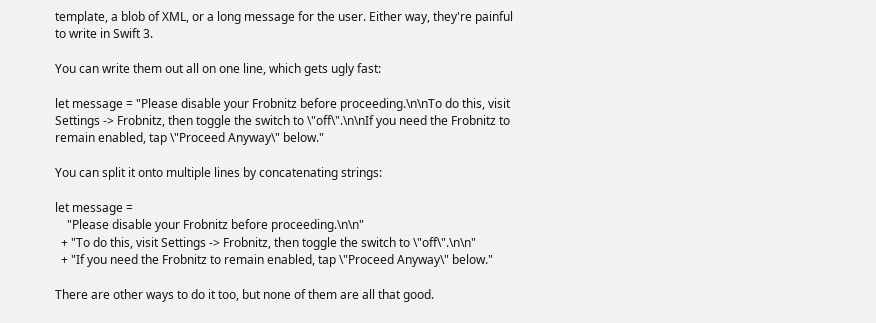template, a blob of XML, or a long message for the user. Either way, they're painful to write in Swift 3.

You can write them out all on one line, which gets ugly fast:

let message = "Please disable your Frobnitz before proceeding.\n\nTo do this, visit Settings -> Frobnitz, then toggle the switch to \"off\".\n\nIf you need the Frobnitz to remain enabled, tap \"Proceed Anyway\" below."

You can split it onto multiple lines by concatenating strings:

let message =
    "Please disable your Frobnitz before proceeding.\n\n"
  + "To do this, visit Settings -> Frobnitz, then toggle the switch to \"off\".\n\n"
  + "If you need the Frobnitz to remain enabled, tap \"Proceed Anyway\" below."

There are other ways to do it too, but none of them are all that good.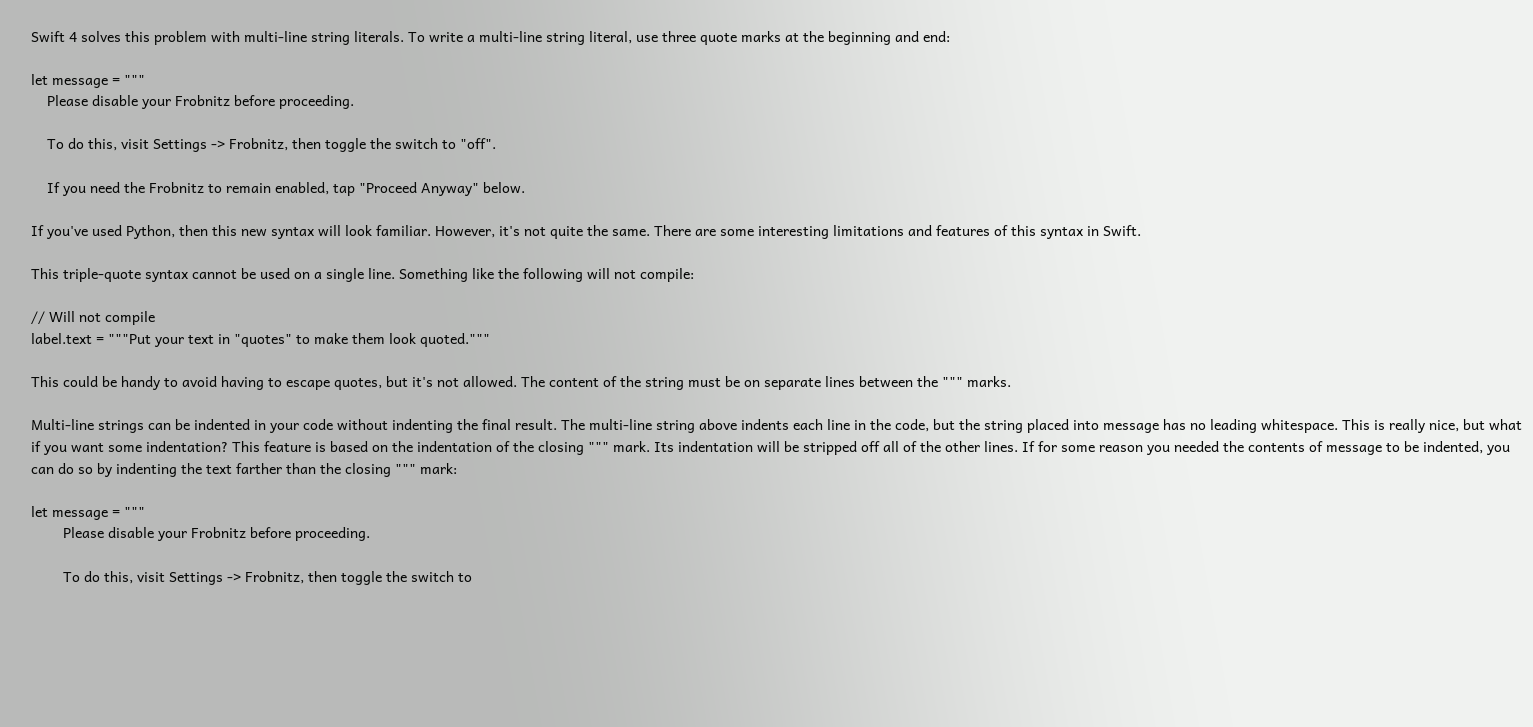Swift 4 solves this problem with multi-line string literals. To write a multi-line string literal, use three quote marks at the beginning and end:

let message = """
    Please disable your Frobnitz before proceeding.

    To do this, visit Settings -> Frobnitz, then toggle the switch to "off".

    If you need the Frobnitz to remain enabled, tap "Proceed Anyway" below.

If you've used Python, then this new syntax will look familiar. However, it's not quite the same. There are some interesting limitations and features of this syntax in Swift.

This triple-quote syntax cannot be used on a single line. Something like the following will not compile:

// Will not compile
label.text = """Put your text in "quotes" to make them look quoted."""

This could be handy to avoid having to escape quotes, but it's not allowed. The content of the string must be on separate lines between the """ marks.

Multi-line strings can be indented in your code without indenting the final result. The multi-line string above indents each line in the code, but the string placed into message has no leading whitespace. This is really nice, but what if you want some indentation? This feature is based on the indentation of the closing """ mark. Its indentation will be stripped off all of the other lines. If for some reason you needed the contents of message to be indented, you can do so by indenting the text farther than the closing """ mark:

let message = """
        Please disable your Frobnitz before proceeding.

        To do this, visit Settings -> Frobnitz, then toggle the switch to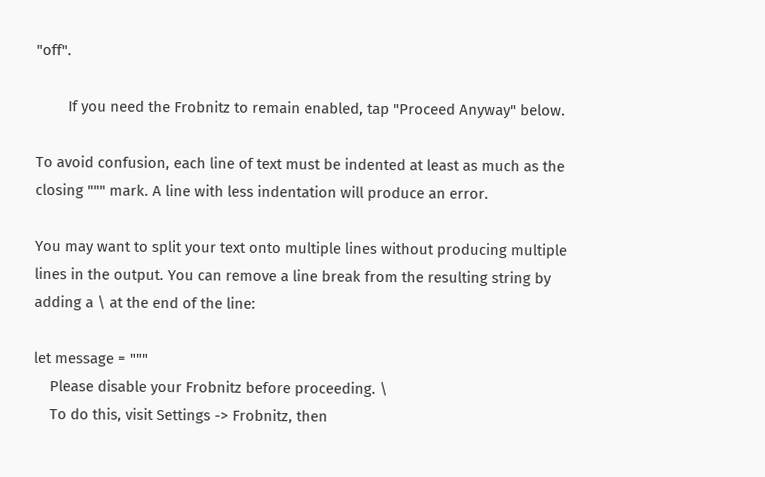"off".

        If you need the Frobnitz to remain enabled, tap "Proceed Anyway" below.

To avoid confusion, each line of text must be indented at least as much as the closing """ mark. A line with less indentation will produce an error.

You may want to split your text onto multiple lines without producing multiple lines in the output. You can remove a line break from the resulting string by adding a \ at the end of the line:

let message = """
    Please disable your Frobnitz before proceeding. \
    To do this, visit Settings -> Frobnitz, then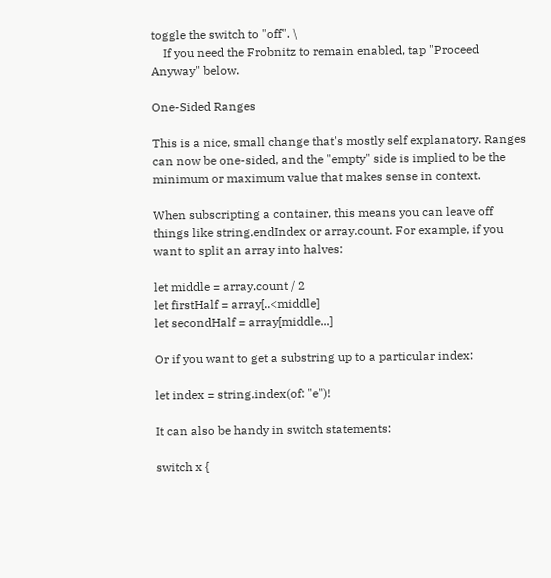toggle the switch to "off". \
    If you need the Frobnitz to remain enabled, tap "Proceed Anyway" below.

One-Sided Ranges

This is a nice, small change that's mostly self explanatory. Ranges can now be one-sided, and the "empty" side is implied to be the minimum or maximum value that makes sense in context.

When subscripting a container, this means you can leave off things like string.endIndex or array.count. For example, if you want to split an array into halves:

let middle = array.count / 2
let firstHalf = array[..<middle]
let secondHalf = array[middle...]

Or if you want to get a substring up to a particular index:

let index = string.index(of: "e")!

It can also be handy in switch statements:

switch x {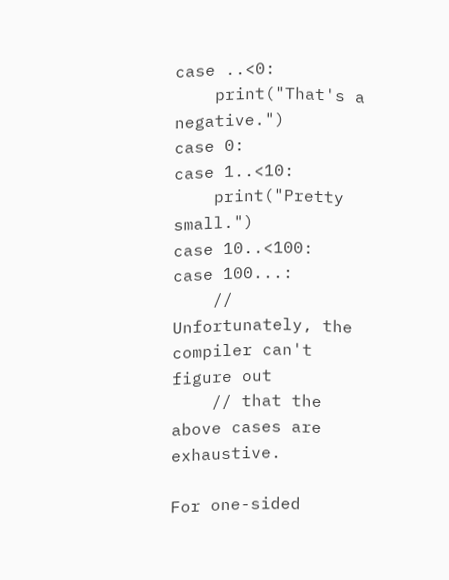case ..<0:
    print("That's a negative.")
case 0:
case 1..<10:
    print("Pretty small.")
case 10..<100:
case 100...:
    // Unfortunately, the compiler can't figure out
    // that the above cases are exhaustive.

For one-sided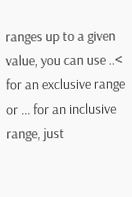ranges up to a given value, you can use ..< for an exclusive range or ... for an inclusive range, just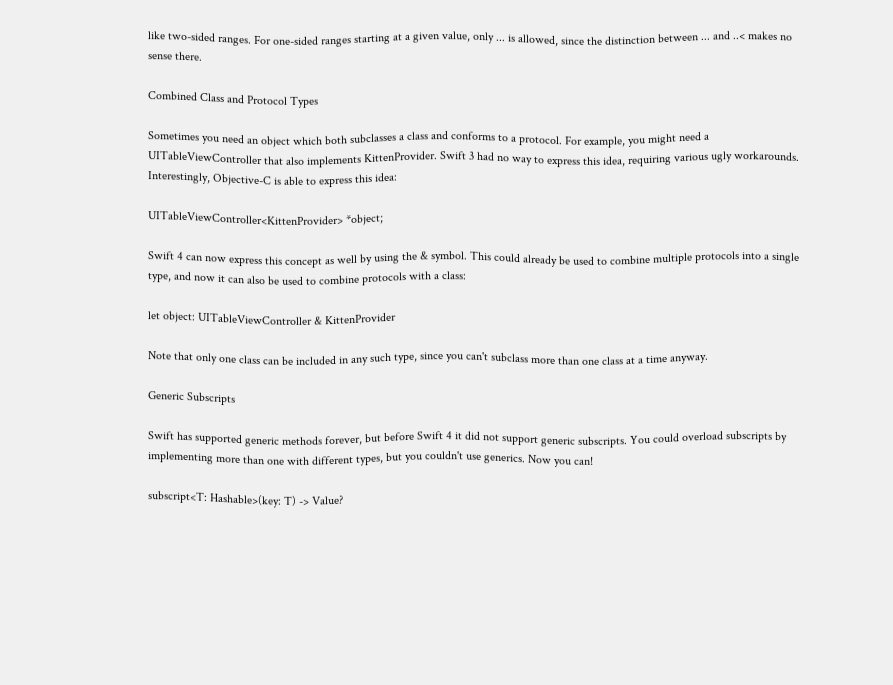like two-sided ranges. For one-sided ranges starting at a given value, only ... is allowed, since the distinction between ... and ..< makes no sense there.

Combined Class and Protocol Types

Sometimes you need an object which both subclasses a class and conforms to a protocol. For example, you might need a UITableViewController that also implements KittenProvider. Swift 3 had no way to express this idea, requiring various ugly workarounds. Interestingly, Objective-C is able to express this idea:

UITableViewController<KittenProvider> *object;

Swift 4 can now express this concept as well by using the & symbol. This could already be used to combine multiple protocols into a single type, and now it can also be used to combine protocols with a class:

let object: UITableViewController & KittenProvider

Note that only one class can be included in any such type, since you can't subclass more than one class at a time anyway.

Generic Subscripts

Swift has supported generic methods forever, but before Swift 4 it did not support generic subscripts. You could overload subscripts by implementing more than one with different types, but you couldn't use generics. Now you can!

subscript<T: Hashable>(key: T) -> Value?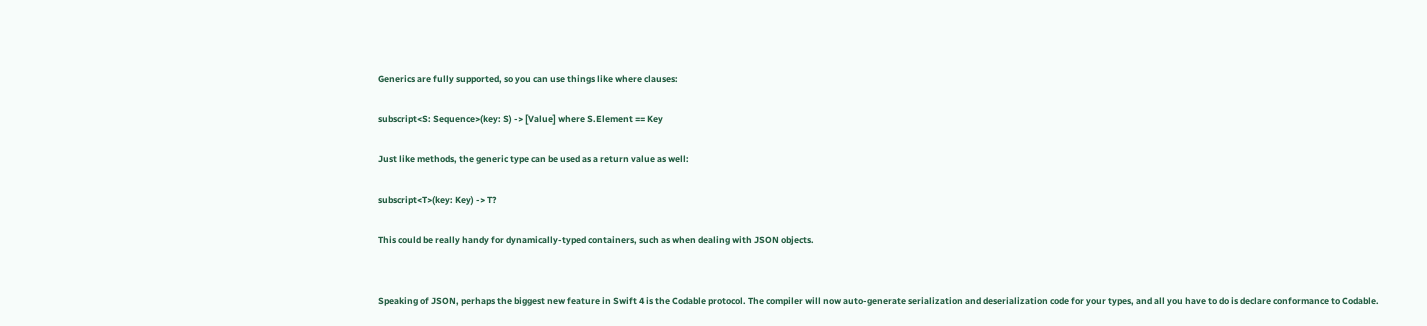Generics are fully supported, so you can use things like where clauses:

subscript<S: Sequence>(key: S) -> [Value] where S.Element == Key

Just like methods, the generic type can be used as a return value as well:

subscript<T>(key: Key) -> T?

This could be really handy for dynamically-typed containers, such as when dealing with JSON objects.


Speaking of JSON, perhaps the biggest new feature in Swift 4 is the Codable protocol. The compiler will now auto-generate serialization and deserialization code for your types, and all you have to do is declare conformance to Codable.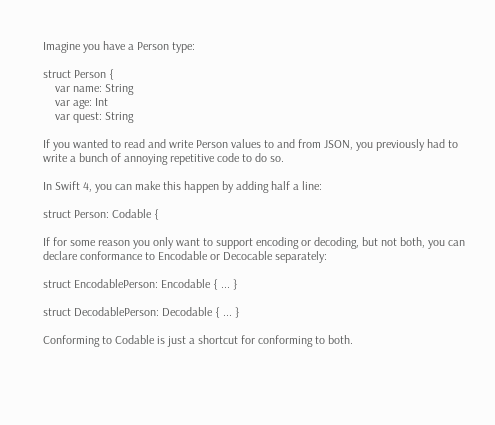Imagine you have a Person type:

struct Person {
    var name: String
    var age: Int
    var quest: String

If you wanted to read and write Person values to and from JSON, you previously had to write a bunch of annoying repetitive code to do so.

In Swift 4, you can make this happen by adding half a line:

struct Person: Codable {

If for some reason you only want to support encoding or decoding, but not both, you can declare conformance to Encodable or Decocable separately:

struct EncodablePerson: Encodable { ... }

struct DecodablePerson: Decodable { ... }

Conforming to Codable is just a shortcut for conforming to both.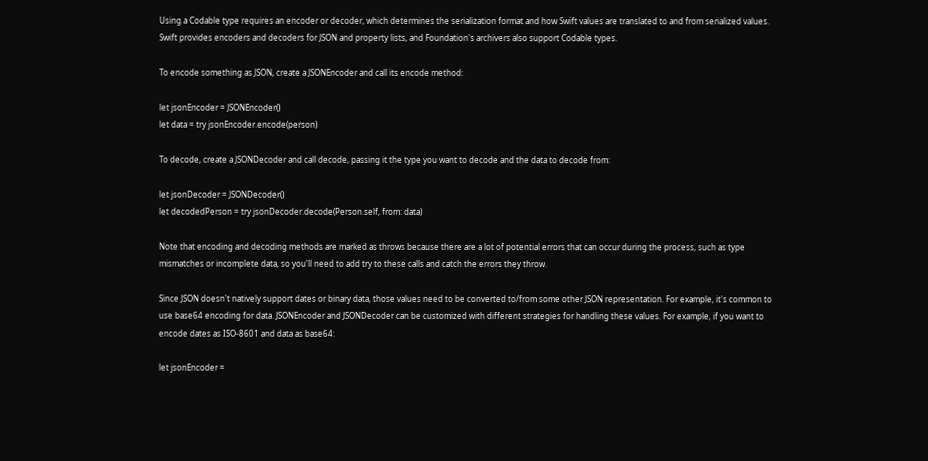Using a Codable type requires an encoder or decoder, which determines the serialization format and how Swift values are translated to and from serialized values. Swift provides encoders and decoders for JSON and property lists, and Foundation's archivers also support Codable types.

To encode something as JSON, create a JSONEncoder and call its encode method:

let jsonEncoder = JSONEncoder()
let data = try jsonEncoder.encode(person)

To decode, create a JSONDecoder and call decode, passing it the type you want to decode and the data to decode from:

let jsonDecoder = JSONDecoder()
let decodedPerson = try jsonDecoder.decode(Person.self, from: data)

Note that encoding and decoding methods are marked as throws because there are a lot of potential errors that can occur during the process, such as type mismatches or incomplete data, so you'll need to add try to these calls and catch the errors they throw.

Since JSON doesn't natively support dates or binary data, those values need to be converted to/from some other JSON representation. For example, it's common to use base64 encoding for data. JSONEncoder and JSONDecoder can be customized with different strategies for handling these values. For example, if you want to encode dates as ISO-8601 and data as base64:

let jsonEncoder =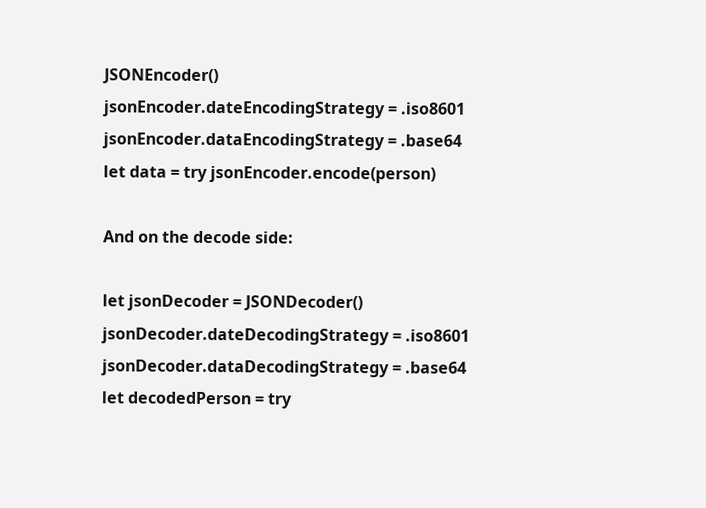JSONEncoder()
jsonEncoder.dateEncodingStrategy = .iso8601
jsonEncoder.dataEncodingStrategy = .base64
let data = try jsonEncoder.encode(person)

And on the decode side:

let jsonDecoder = JSONDecoder()
jsonDecoder.dateDecodingStrategy = .iso8601
jsonDecoder.dataDecodingStrategy = .base64
let decodedPerson = try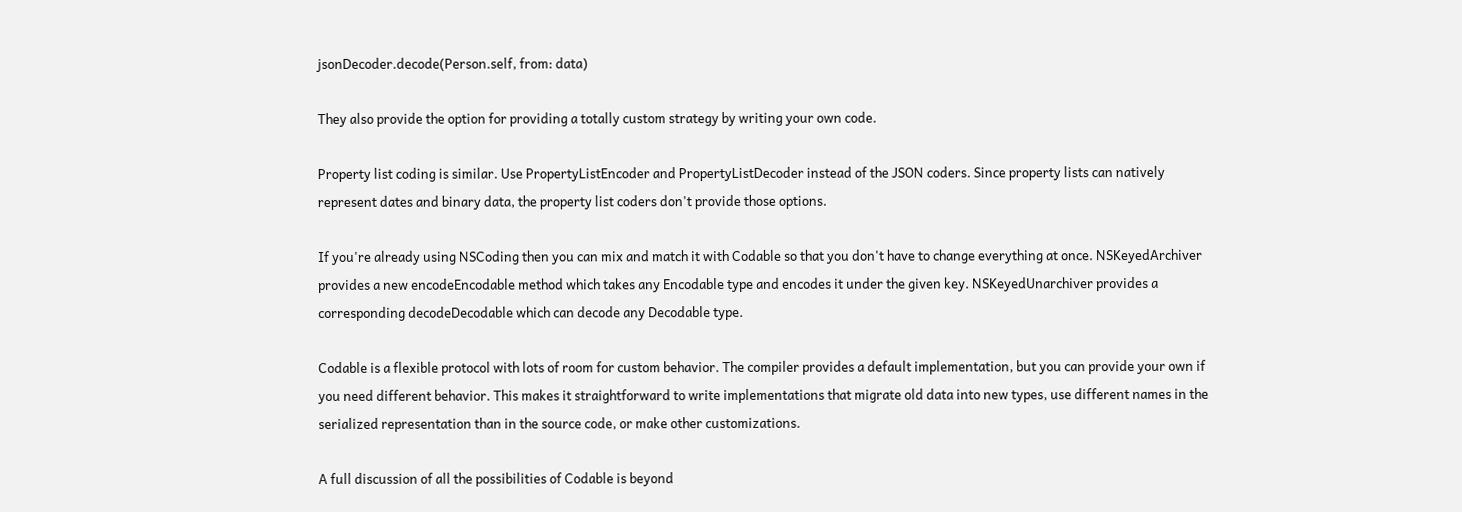jsonDecoder.decode(Person.self, from: data)

They also provide the option for providing a totally custom strategy by writing your own code.

Property list coding is similar. Use PropertyListEncoder and PropertyListDecoder instead of the JSON coders. Since property lists can natively represent dates and binary data, the property list coders don't provide those options.

If you're already using NSCoding then you can mix and match it with Codable so that you don't have to change everything at once. NSKeyedArchiver provides a new encodeEncodable method which takes any Encodable type and encodes it under the given key. NSKeyedUnarchiver provides a corresponding decodeDecodable which can decode any Decodable type.

Codable is a flexible protocol with lots of room for custom behavior. The compiler provides a default implementation, but you can provide your own if you need different behavior. This makes it straightforward to write implementations that migrate old data into new types, use different names in the serialized representation than in the source code, or make other customizations.

A full discussion of all the possibilities of Codable is beyond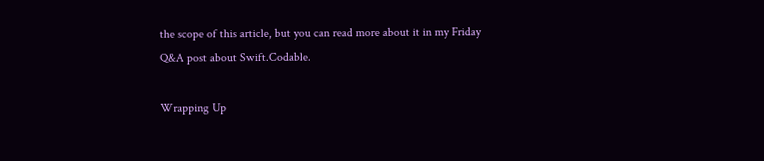the scope of this article, but you can read more about it in my Friday Q&A post about Swift.Codable.

Wrapping Up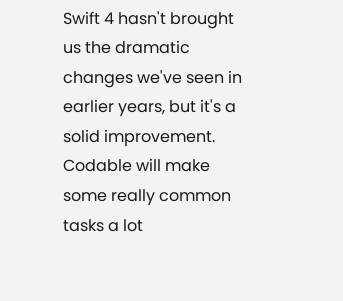Swift 4 hasn't brought us the dramatic changes we've seen in earlier years, but it's a solid improvement. Codable will make some really common tasks a lot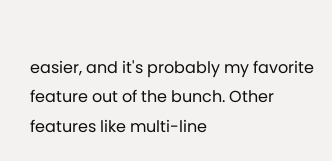easier, and it's probably my favorite feature out of the bunch. Other features like multi-line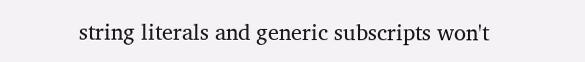string literals and generic subscripts won't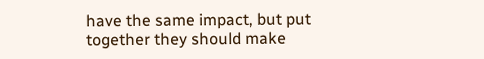have the same impact, but put together they should make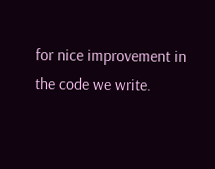for nice improvement in the code we write.